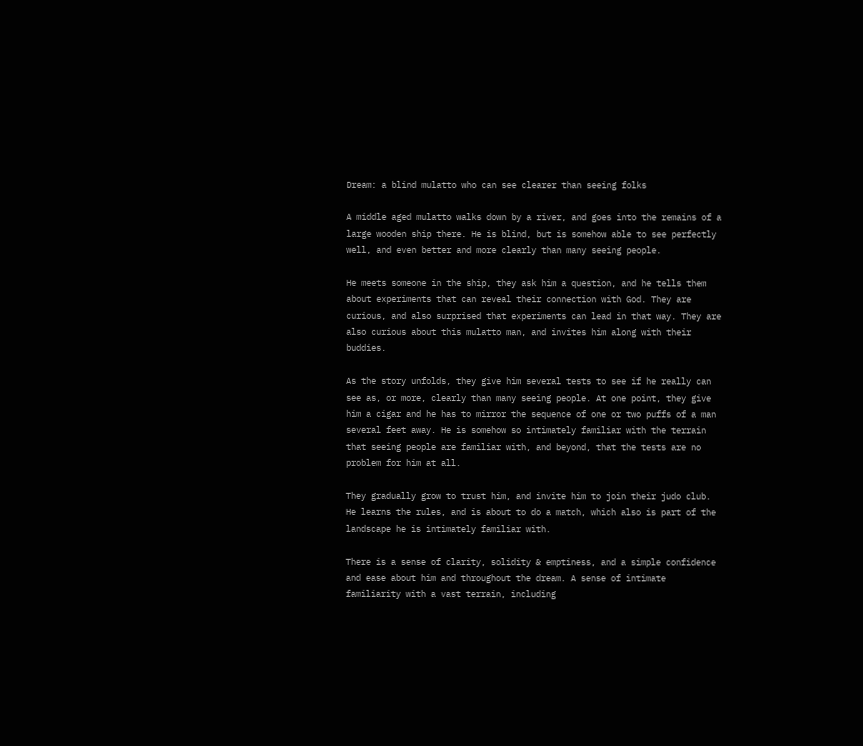Dream: a blind mulatto who can see clearer than seeing folks

A middle aged mulatto walks down by a river, and goes into the remains of a large wooden ship there. He is blind, but is somehow able to see perfectly well, and even better and more clearly than many seeing people.

He meets someone in the ship, they ask him a question, and he tells them about experiments that can reveal their connection with God. They are curious, and also surprised that experiments can lead in that way. They are also curious about this mulatto man, and invites him along with their buddies.

As the story unfolds, they give him several tests to see if he really can see as, or more, clearly than many seeing people. At one point, they give him a cigar and he has to mirror the sequence of one or two puffs of a man several feet away. He is somehow so intimately familiar with the terrain that seeing people are familiar with, and beyond, that the tests are no problem for him at all.

They gradually grow to trust him, and invite him to join their judo club. He learns the rules, and is about to do a match, which also is part of the landscape he is intimately familiar with.

There is a sense of clarity, solidity & emptiness, and a simple confidence and ease about him and throughout the dream. A sense of intimate familiarity with a vast terrain, including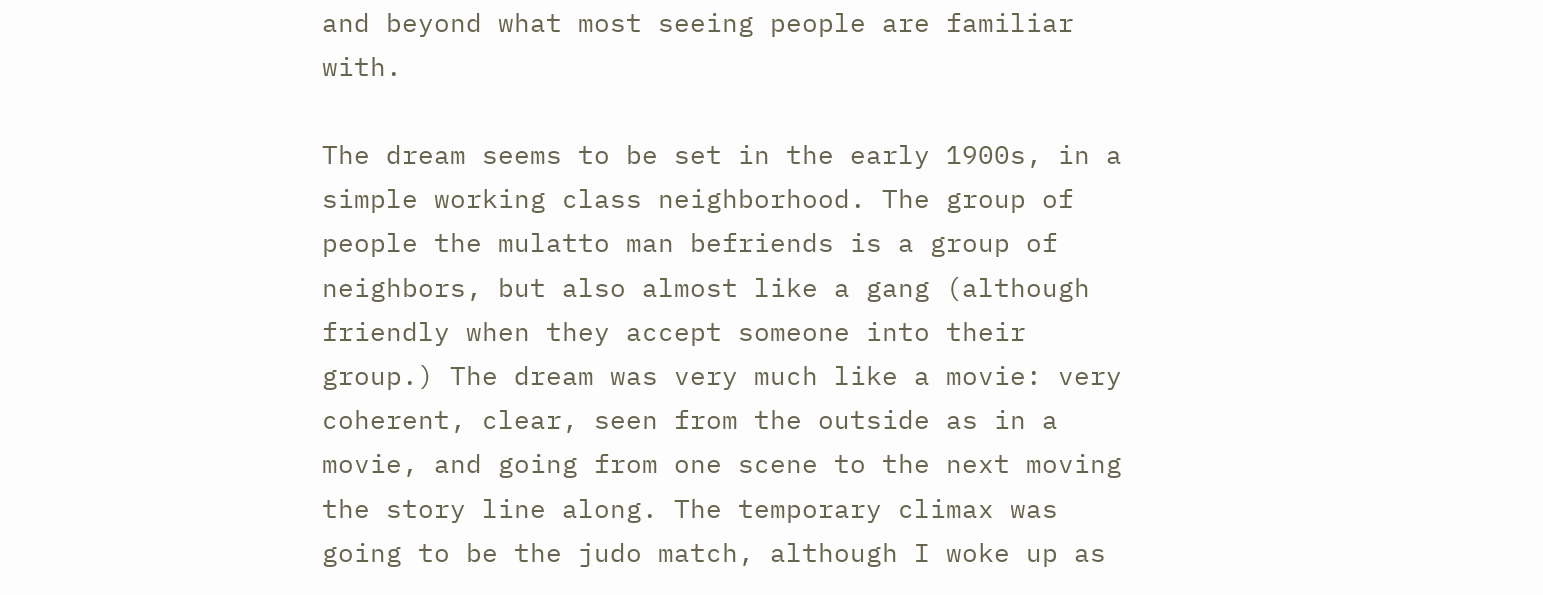and beyond what most seeing people are familiar with.

The dream seems to be set in the early 1900s, in a simple working class neighborhood. The group of people the mulatto man befriends is a group of neighbors, but also almost like a gang (although friendly when they accept someone into their group.) The dream was very much like a movie: very coherent, clear, seen from the outside as in a movie, and going from one scene to the next moving the story line along. The temporary climax was going to be the judo match, although I woke up as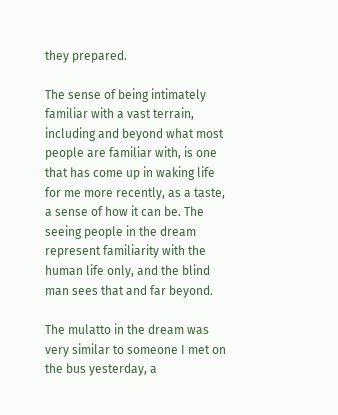they prepared.

The sense of being intimately familiar with a vast terrain, including and beyond what most people are familiar with, is one that has come up in waking life for me more recently, as a taste, a sense of how it can be. The seeing people in the dream represent familiarity with the human life only, and the blind man sees that and far beyond.

The mulatto in the dream was very similar to someone I met on the bus yesterday, a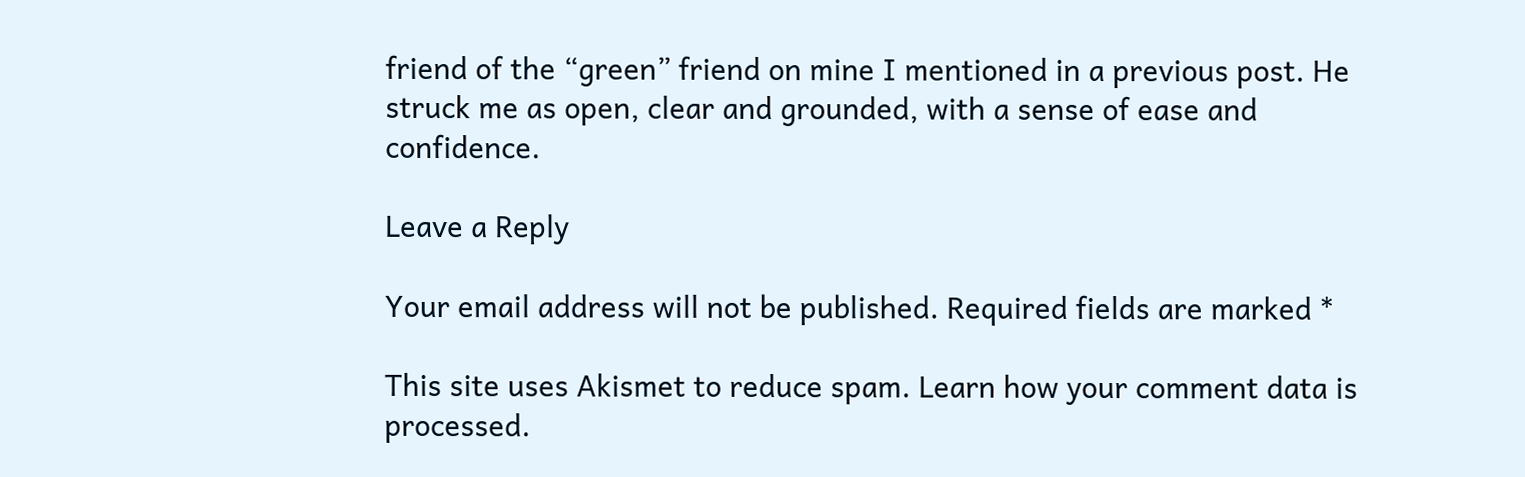friend of the “green” friend on mine I mentioned in a previous post. He struck me as open, clear and grounded, with a sense of ease and confidence.

Leave a Reply

Your email address will not be published. Required fields are marked *

This site uses Akismet to reduce spam. Learn how your comment data is processed.